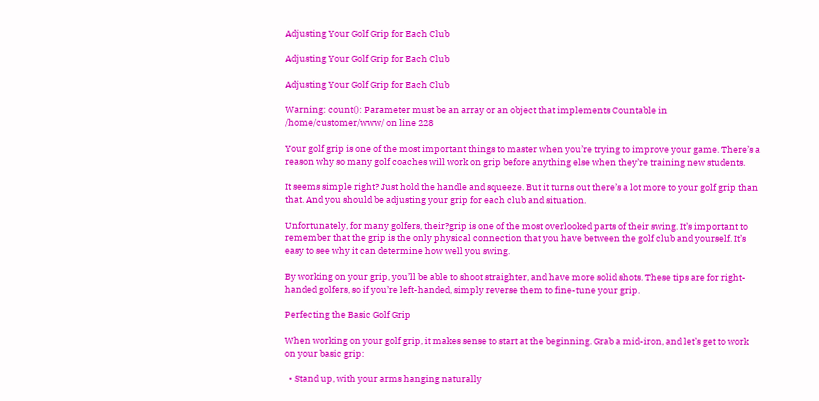Adjusting Your Golf Grip for Each Club

Adjusting Your Golf Grip for Each Club

Adjusting Your Golf Grip for Each Club

Warning: count(): Parameter must be an array or an object that implements Countable in /home/customer/www/ on line 228

Your golf grip is one of the most important things to master when you’re trying to improve your game. There’s a reason why so many golf coaches will work on grip before anything else when they’re training new students.

It seems simple right? Just hold the handle and squeeze. But it turns out there’s a lot more to your golf grip than that. And you should be adjusting your grip for each club and situation.

Unfortunately, for many golfers, their?grip is one of the most overlooked parts of their swing. It’s important to remember that the grip is the only physical connection that you have between the golf club and yourself. It’s easy to see why it can determine how well you swing.

By working on your grip, you’ll be able to shoot straighter, and have more solid shots. These tips are for right-handed golfers, so if you’re left-handed, simply reverse them to fine-tune your grip.

Perfecting the Basic Golf Grip

When working on your golf grip, it makes sense to start at the beginning. Grab a mid-iron, and let’s get to work on your basic grip:

  • Stand up, with your arms hanging naturally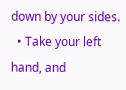down by your sides.
  • Take your left hand, and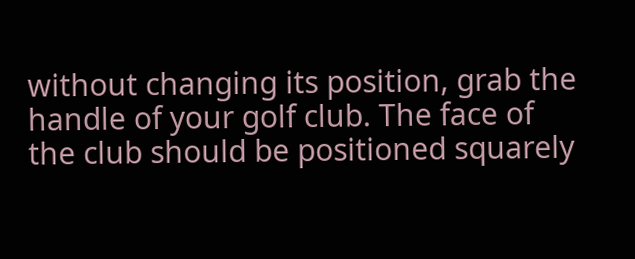without changing its position, grab the handle of your golf club. The face of the club should be positioned squarely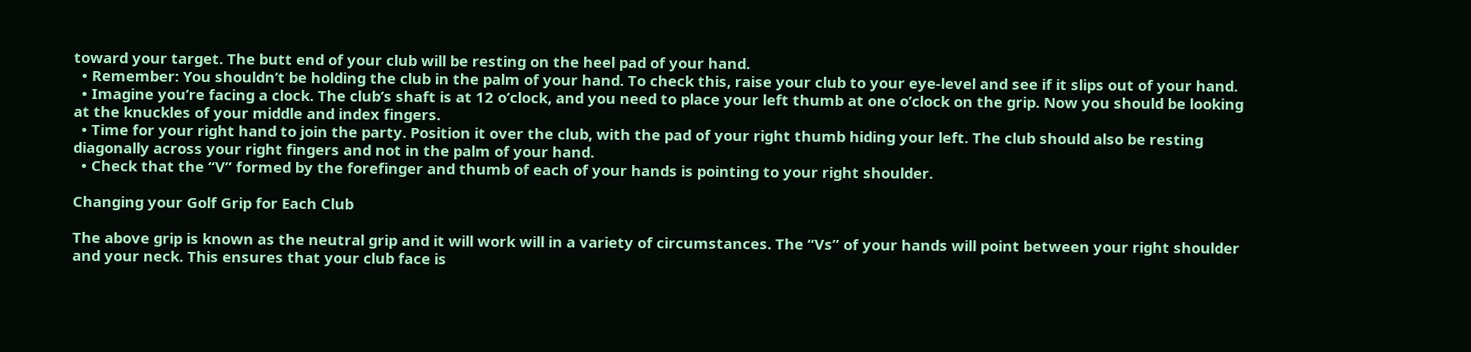toward your target. The butt end of your club will be resting on the heel pad of your hand.
  • Remember: You shouldn’t be holding the club in the palm of your hand. To check this, raise your club to your eye-level and see if it slips out of your hand.
  • Imagine you’re facing a clock. The club’s shaft is at 12 o’clock, and you need to place your left thumb at one o’clock on the grip. Now you should be looking at the knuckles of your middle and index fingers.
  • Time for your right hand to join the party. Position it over the club, with the pad of your right thumb hiding your left. The club should also be resting diagonally across your right fingers and not in the palm of your hand.
  • Check that the “V” formed by the forefinger and thumb of each of your hands is pointing to your right shoulder.

Changing your Golf Grip for Each Club

The above grip is known as the neutral grip and it will work will in a variety of circumstances. The “Vs” of your hands will point between your right shoulder and your neck. This ensures that your club face is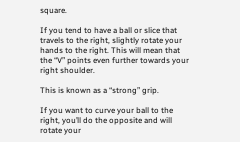square.

If you tend to have a ball or slice that travels to the right, slightly rotate your hands to the right. This will mean that the “V” points even further towards your right shoulder.

This is known as a “strong” grip.

If you want to curve your ball to the right, you’ll do the opposite and will rotate your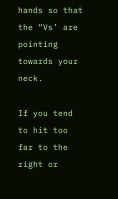hands so that the “Vs’ are pointing towards your neck.

If you tend to hit too far to the right or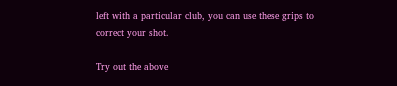left with a particular club, you can use these grips to correct your shot.

Try out the above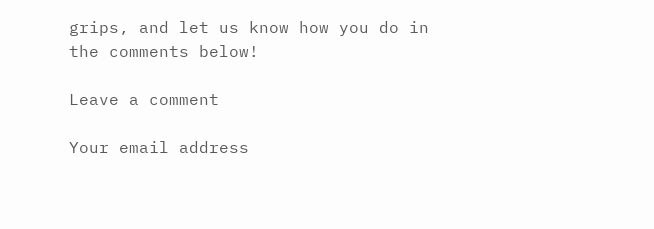grips, and let us know how you do in the comments below!

Leave a comment

Your email address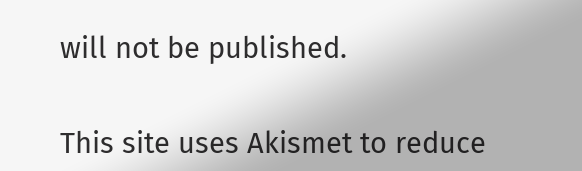will not be published.


This site uses Akismet to reduce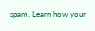spam. Learn how your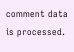comment data is processed.